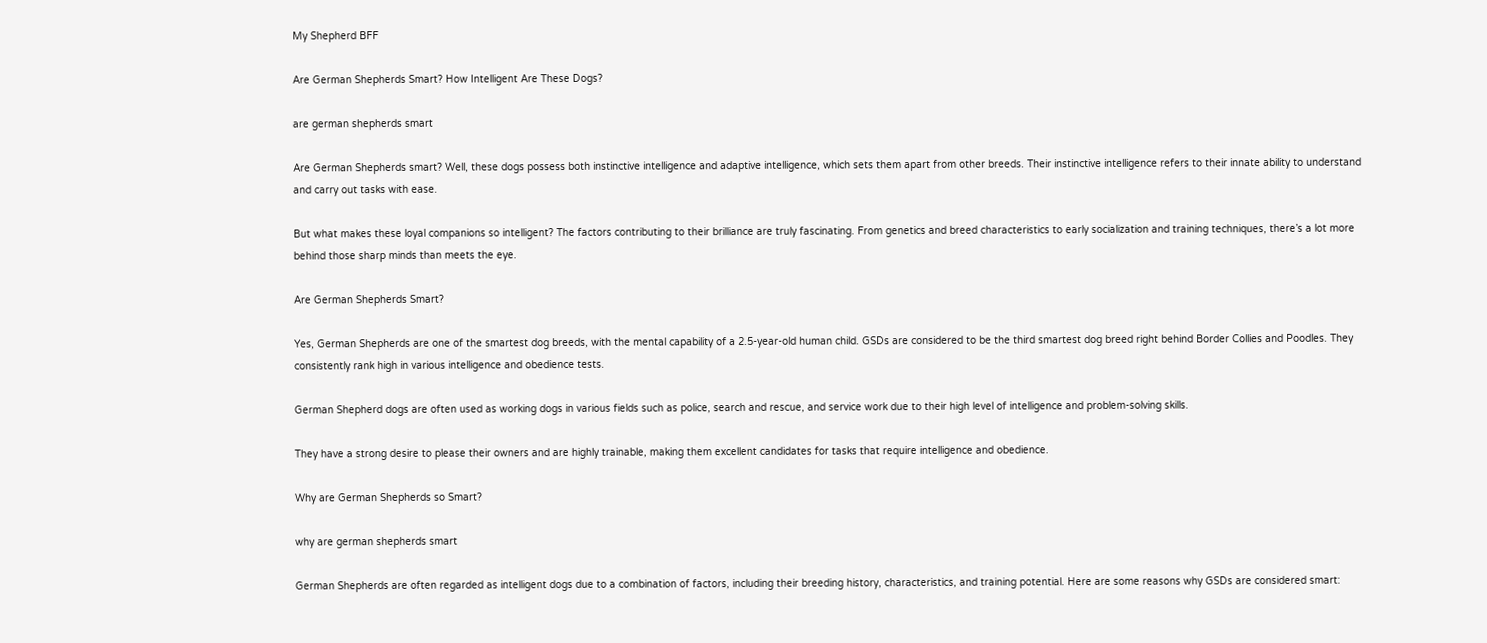My Shepherd BFF

Are German Shepherds Smart? How Intelligent Are These Dogs?

are german shepherds smart

Are German Shepherds smart? Well, these dogs possess both instinctive intelligence and adaptive intelligence, which sets them apart from other breeds. Their instinctive intelligence refers to their innate ability to understand and carry out tasks with ease.

But what makes these loyal companions so intelligent? The factors contributing to their brilliance are truly fascinating. From genetics and breed characteristics to early socialization and training techniques, there’s a lot more behind those sharp minds than meets the eye.

Are German Shepherds Smart?

Yes, German Shepherds are one of the smartest dog breeds, with the mental capability of a 2.5-year-old human child. GSDs are considered to be the third smartest dog breed right behind Border Collies and Poodles. They consistently rank high in various intelligence and obedience tests.

German Shepherd dogs are often used as working dogs in various fields such as police, search and rescue, and service work due to their high level of intelligence and problem-solving skills.

They have a strong desire to please their owners and are highly trainable, making them excellent candidates for tasks that require intelligence and obedience.

Why are German Shepherds so Smart?

why are german shepherds smart

German Shepherds are often regarded as intelligent dogs due to a combination of factors, including their breeding history, characteristics, and training potential. Here are some reasons why GSDs are considered smart: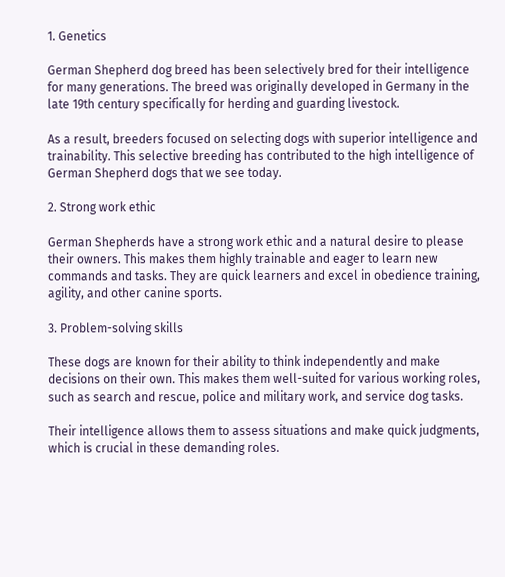1. Genetics

German Shepherd dog breed has been selectively bred for their intelligence for many generations. The breed was originally developed in Germany in the late 19th century specifically for herding and guarding livestock.

As a result, breeders focused on selecting dogs with superior intelligence and trainability. This selective breeding has contributed to the high intelligence of German Shepherd dogs that we see today.

2. Strong work ethic

German Shepherds have a strong work ethic and a natural desire to please their owners. This makes them highly trainable and eager to learn new commands and tasks. They are quick learners and excel in obedience training, agility, and other canine sports.

3. Problem-solving skills

These dogs are known for their ability to think independently and make decisions on their own. This makes them well-suited for various working roles, such as search and rescue, police and military work, and service dog tasks.

Their intelligence allows them to assess situations and make quick judgments, which is crucial in these demanding roles.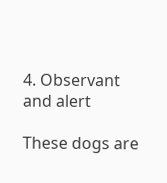4. Observant and alert

These dogs are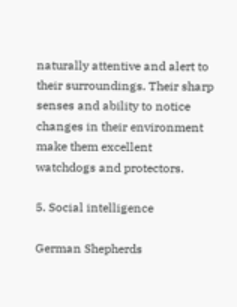naturally attentive and alert to their surroundings. Their sharp senses and ability to notice changes in their environment make them excellent watchdogs and protectors.

5. Social intelligence

German Shepherds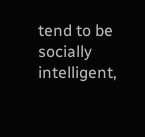tend to be socially intelligent,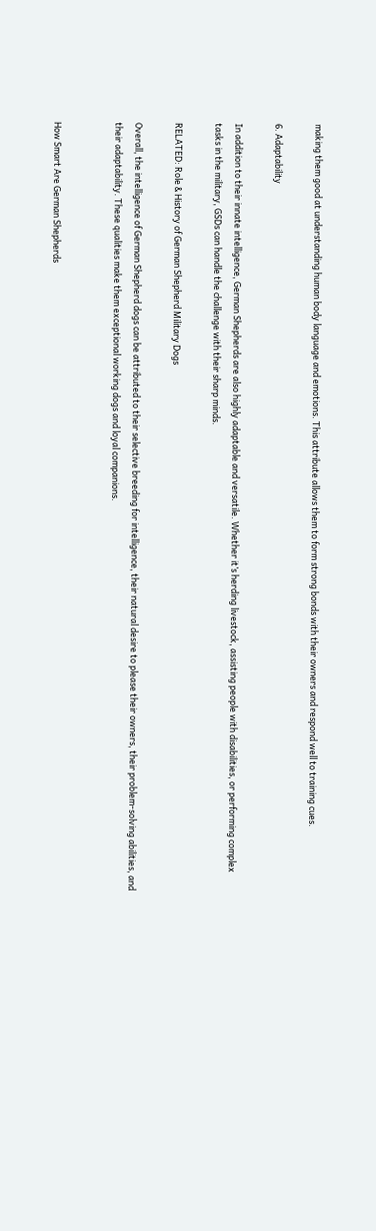making them good at understanding human body language and emotions. This attribute allows them to form strong bonds with their owners and respond well to training cues.

6. Adaptability

In addition to their innate intelligence, German Shepherds are also highly adaptable and versatile. Whether it’s herding livestock, assisting people with disabilities, or performing complex tasks in the military, GSDs can handle the challenge with their sharp minds.

RELATED: Role & History of German Shepherd Military Dogs

Overall, the intelligence of German Shepherd dogs can be attributed to their selective breeding for intelligence, their natural desire to please their owners, their problem-solving abilities, and their adaptability. These qualities make them exceptional working dogs and loyal companions.


How Smart Are German Shepherds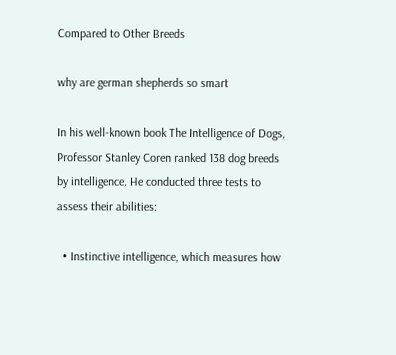Compared to Other Breeds

why are german shepherds so smart

In his well-known book The Intelligence of Dogs, Professor Stanley Coren ranked 138 dog breeds by intelligence. He conducted three tests to assess their abilities:

  • Instinctive intelligence, which measures how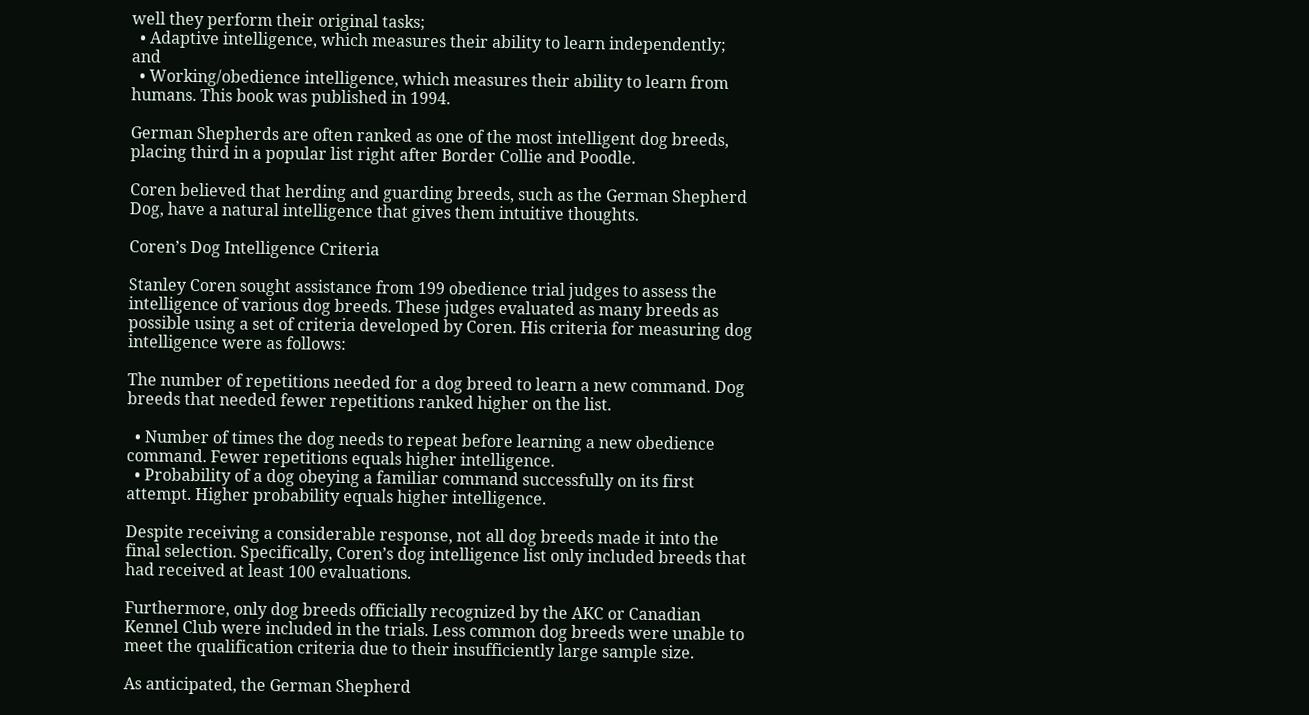well they perform their original tasks;
  • Adaptive intelligence, which measures their ability to learn independently; and
  • Working/obedience intelligence, which measures their ability to learn from humans. This book was published in 1994.

German Shepherds are often ranked as one of the most intelligent dog breeds, placing third in a popular list right after Border Collie and Poodle.

Coren believed that herding and guarding breeds, such as the German Shepherd Dog, have a natural intelligence that gives them intuitive thoughts.

Coren’s Dog Intelligence Criteria

Stanley Coren sought assistance from 199 obedience trial judges to assess the intelligence of various dog breeds. These judges evaluated as many breeds as possible using a set of criteria developed by Coren. His criteria for measuring dog intelligence were as follows:

The number of repetitions needed for a dog breed to learn a new command. Dog breeds that needed fewer repetitions ranked higher on the list.

  • Number of times the dog needs to repeat before learning a new obedience command. Fewer repetitions equals higher intelligence.
  • Probability of a dog obeying a familiar command successfully on its first attempt. Higher probability equals higher intelligence.

Despite receiving a considerable response, not all dog breeds made it into the final selection. Specifically, Coren’s dog intelligence list only included breeds that had received at least 100 evaluations.

Furthermore, only dog breeds officially recognized by the AKC or Canadian Kennel Club were included in the trials. Less common dog breeds were unable to meet the qualification criteria due to their insufficiently large sample size.

As anticipated, the German Shepherd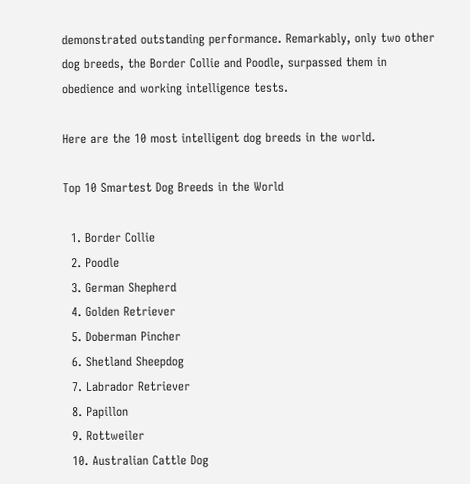demonstrated outstanding performance. Remarkably, only two other dog breeds, the Border Collie and Poodle, surpassed them in obedience and working intelligence tests.

Here are the 10 most intelligent dog breeds in the world.

Top 10 Smartest Dog Breeds in the World

  1. Border Collie
  2. Poodle
  3. German Shepherd
  4. Golden Retriever
  5. Doberman Pincher
  6. Shetland Sheepdog
  7. Labrador Retriever
  8. Papillon
  9. Rottweiler
  10. Australian Cattle Dog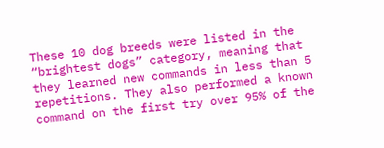These 10 dog breeds were listed in the “brightest dogs” category, meaning that they learned new commands in less than 5 repetitions. They also performed a known command on the first try over 95% of the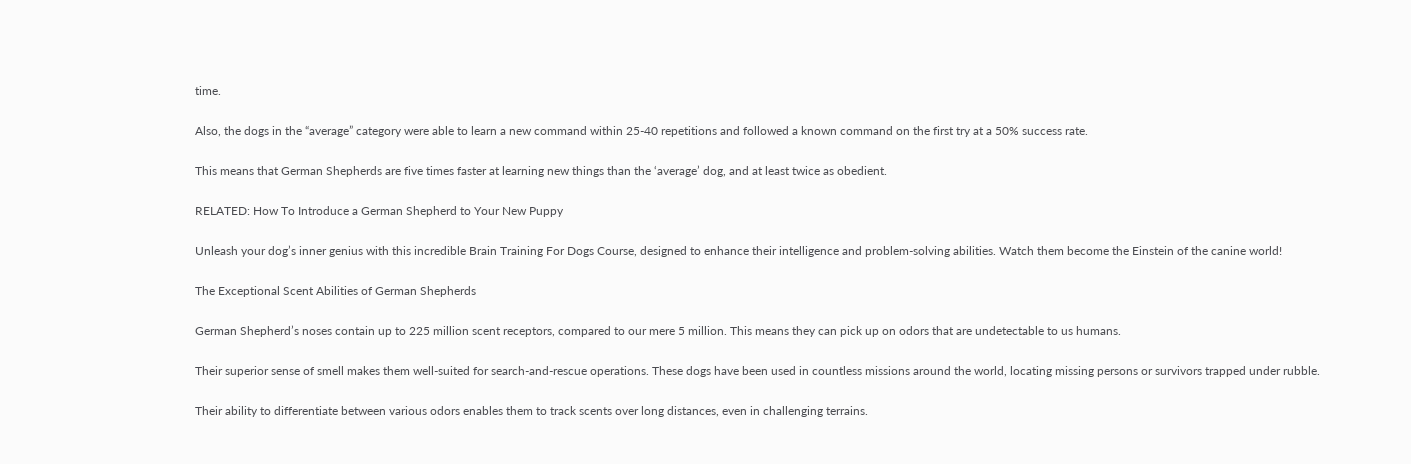time.

Also, the dogs in the “average” category were able to learn a new command within 25-40 repetitions and followed a known command on the first try at a 50% success rate.

This means that German Shepherds are five times faster at learning new things than the ‘average’ dog, and at least twice as obedient.

RELATED: How To Introduce a German Shepherd to Your New Puppy

Unleash your dog’s inner genius with this incredible Brain Training For Dogs Course, designed to enhance their intelligence and problem-solving abilities. Watch them become the Einstein of the canine world!

The Exceptional Scent Abilities of German Shepherds

German Shepherd’s noses contain up to 225 million scent receptors, compared to our mere 5 million. This means they can pick up on odors that are undetectable to us humans.

Their superior sense of smell makes them well-suited for search-and-rescue operations. These dogs have been used in countless missions around the world, locating missing persons or survivors trapped under rubble.

Their ability to differentiate between various odors enables them to track scents over long distances, even in challenging terrains.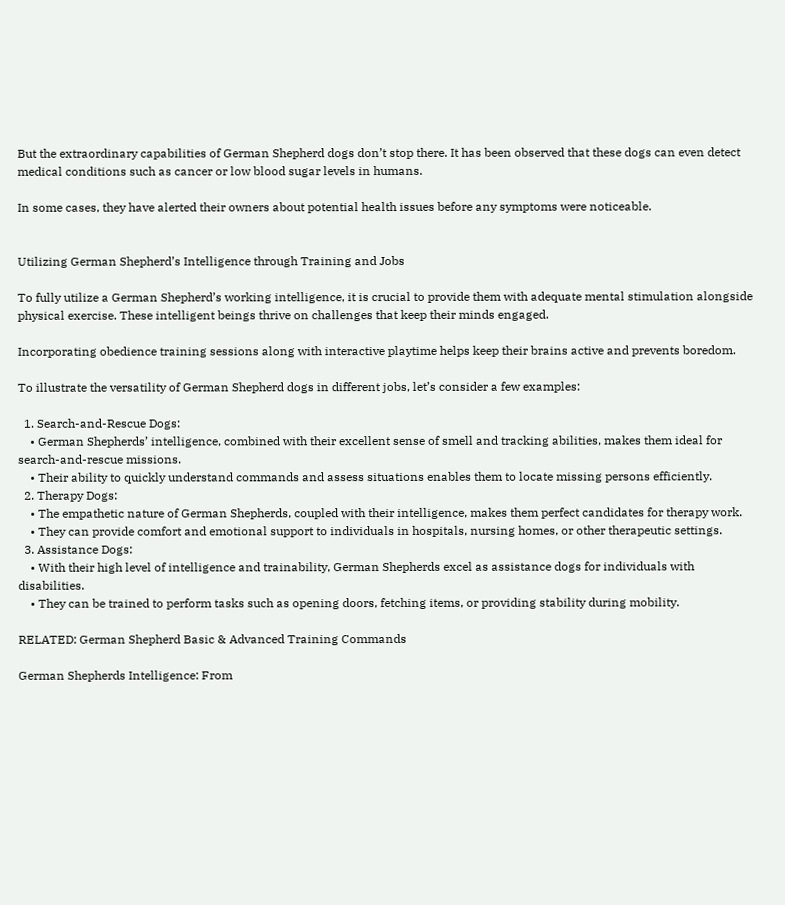But the extraordinary capabilities of German Shepherd dogs don’t stop there. It has been observed that these dogs can even detect medical conditions such as cancer or low blood sugar levels in humans.

In some cases, they have alerted their owners about potential health issues before any symptoms were noticeable.


Utilizing German Shepherd’s Intelligence through Training and Jobs

To fully utilize a German Shepherd’s working intelligence, it is crucial to provide them with adequate mental stimulation alongside physical exercise. These intelligent beings thrive on challenges that keep their minds engaged.

Incorporating obedience training sessions along with interactive playtime helps keep their brains active and prevents boredom.

To illustrate the versatility of German Shepherd dogs in different jobs, let’s consider a few examples:

  1. Search-and-Rescue Dogs:
    • German Shepherds’ intelligence, combined with their excellent sense of smell and tracking abilities, makes them ideal for search-and-rescue missions.
    • Their ability to quickly understand commands and assess situations enables them to locate missing persons efficiently.
  2. Therapy Dogs:
    • The empathetic nature of German Shepherds, coupled with their intelligence, makes them perfect candidates for therapy work.
    • They can provide comfort and emotional support to individuals in hospitals, nursing homes, or other therapeutic settings.
  3. Assistance Dogs:
    • With their high level of intelligence and trainability, German Shepherds excel as assistance dogs for individuals with disabilities.
    • They can be trained to perform tasks such as opening doors, fetching items, or providing stability during mobility.

RELATED: German Shepherd Basic & Advanced Training Commands

German Shepherds Intelligence: From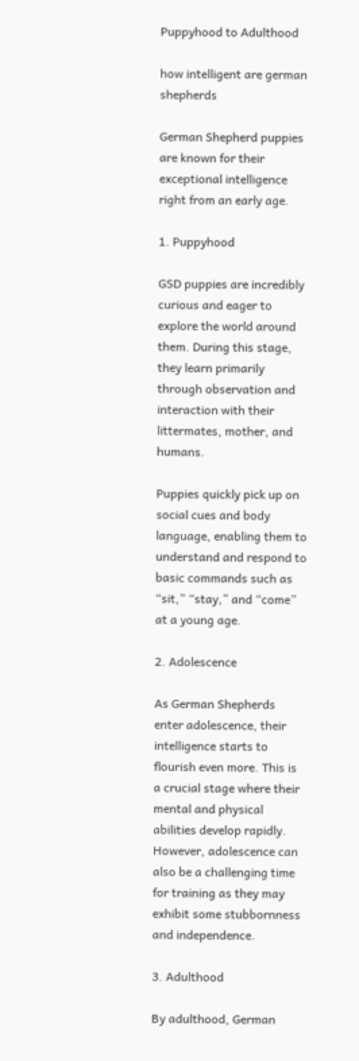Puppyhood to Adulthood

how intelligent are german shepherds

German Shepherd puppies are known for their exceptional intelligence right from an early age.

1. Puppyhood

GSD puppies are incredibly curious and eager to explore the world around them. During this stage, they learn primarily through observation and interaction with their littermates, mother, and humans.

Puppies quickly pick up on social cues and body language, enabling them to understand and respond to basic commands such as “sit,” “stay,” and “come” at a young age.

2. Adolescence

As German Shepherds enter adolescence, their intelligence starts to flourish even more. This is a crucial stage where their mental and physical abilities develop rapidly. However, adolescence can also be a challenging time for training as they may exhibit some stubbornness and independence.

3. Adulthood

By adulthood, German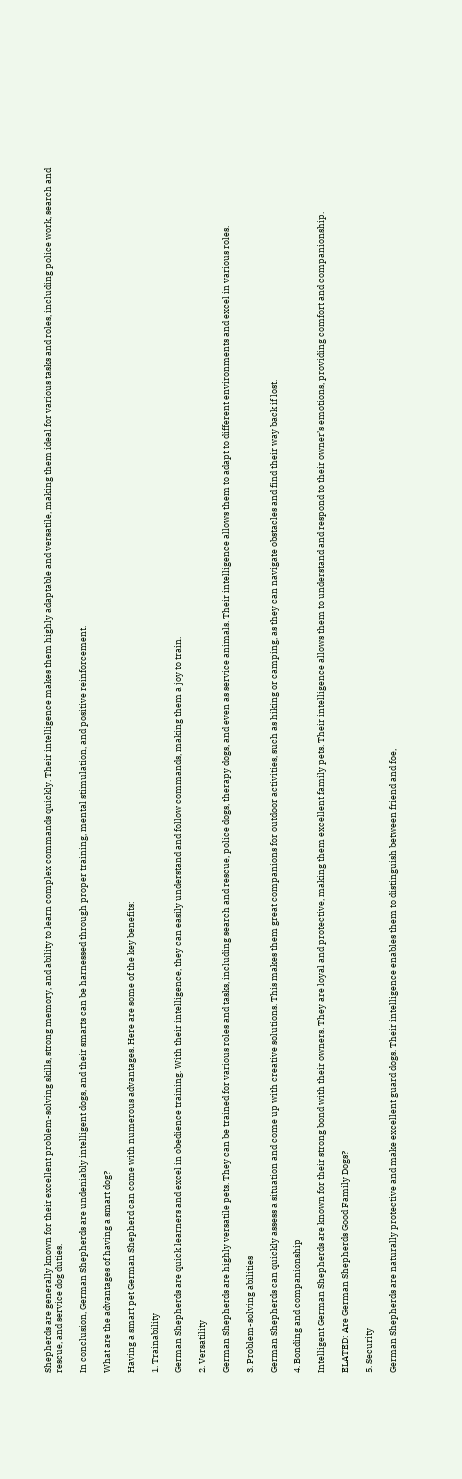Shepherds are generally known for their excellent problem-solving skills, strong memory, and ability to learn complex commands quickly. Their intelligence makes them highly adaptable and versatile, making them ideal for various tasks and roles, including police work, search and rescue, and service dog duties.

In conclusion, German Shepherds are undeniably intelligent dogs, and their smarts can be harnessed through proper training, mental stimulation, and positive reinforcement.

What are the advantages of having a smart dog?

Having a smart pet German Shepherd can come with numerous advantages. Here are some of the key benefits:

1. Trainability

German Shepherds are quick learners and excel in obedience training. With their intelligence, they can easily understand and follow commands, making them a joy to train.

2. Versatility

German Shepherds are highly versatile pets. They can be trained for various roles and tasks, including search and rescue, police dogs, therapy dogs, and even as service animals. Their intelligence allows them to adapt to different environments and excel in various roles.

3. Problem-solving abilities

German Shepherds can quickly assess a situation and come up with creative solutions. This makes them great companions for outdoor activities, such as hiking or camping, as they can navigate obstacles and find their way back if lost.

4. Bonding and companionship

Intelligent German Shepherds are known for their strong bond with their owners. They are loyal and protective, making them excellent family pets. Their intelligence allows them to understand and respond to their owner’s emotions, providing comfort and companionship.

ELATED: Are German Shepherds Good Family Dogs?

5. Security

German Shepherds are naturally protective and make excellent guard dogs. Their intelligence enables them to distinguish between friend and foe,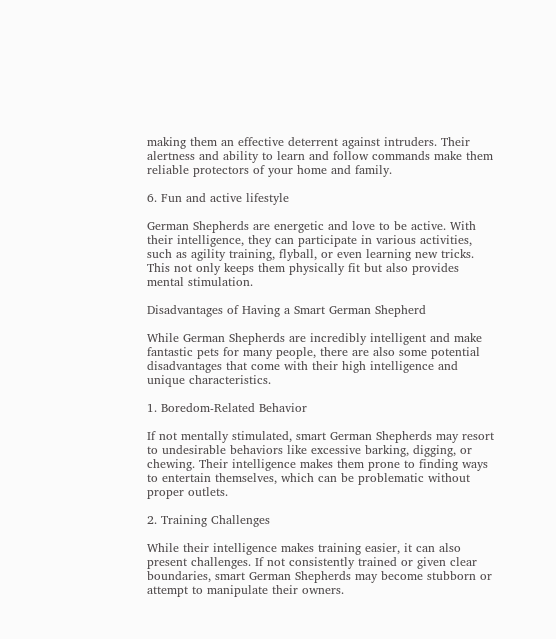making them an effective deterrent against intruders. Their alertness and ability to learn and follow commands make them reliable protectors of your home and family.

6. Fun and active lifestyle

German Shepherds are energetic and love to be active. With their intelligence, they can participate in various activities, such as agility training, flyball, or even learning new tricks. This not only keeps them physically fit but also provides mental stimulation.

Disadvantages of Having a Smart German Shepherd

While German Shepherds are incredibly intelligent and make fantastic pets for many people, there are also some potential disadvantages that come with their high intelligence and unique characteristics.

1. Boredom-Related Behavior

If not mentally stimulated, smart German Shepherds may resort to undesirable behaviors like excessive barking, digging, or chewing. Their intelligence makes them prone to finding ways to entertain themselves, which can be problematic without proper outlets.

2. Training Challenges

While their intelligence makes training easier, it can also present challenges. If not consistently trained or given clear boundaries, smart German Shepherds may become stubborn or attempt to manipulate their owners.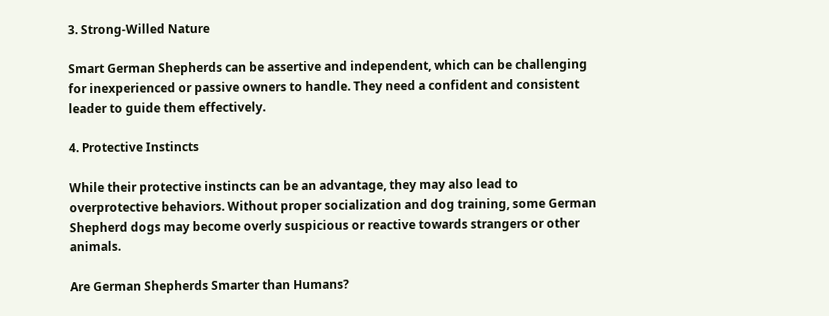3. Strong-Willed Nature

Smart German Shepherds can be assertive and independent, which can be challenging for inexperienced or passive owners to handle. They need a confident and consistent leader to guide them effectively.

4. Protective Instincts

While their protective instincts can be an advantage, they may also lead to overprotective behaviors. Without proper socialization and dog training, some German Shepherd dogs may become overly suspicious or reactive towards strangers or other animals.

Are German Shepherds Smarter than Humans?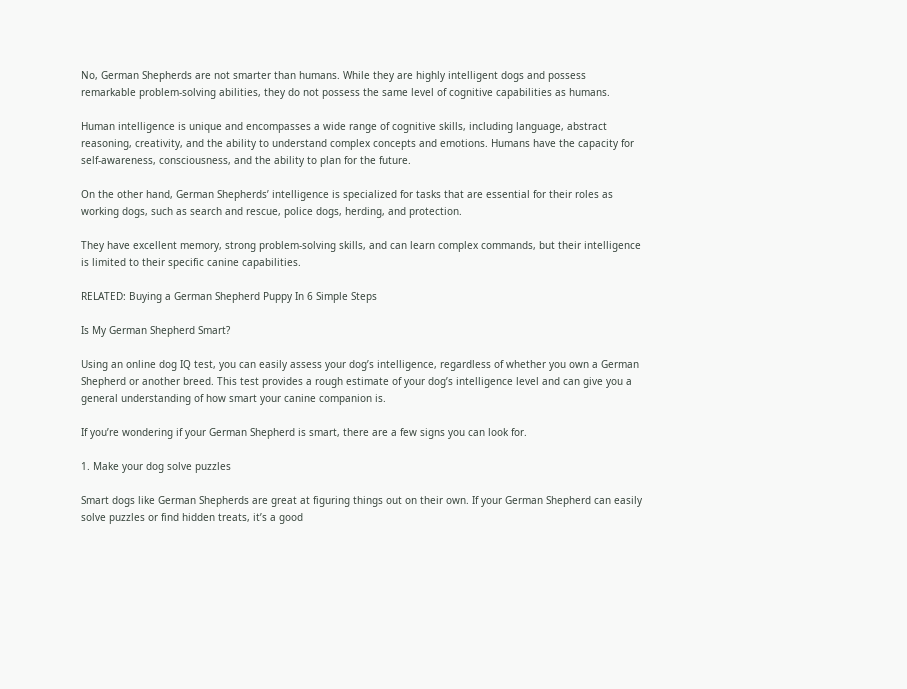No, German Shepherds are not smarter than humans. While they are highly intelligent dogs and possess remarkable problem-solving abilities, they do not possess the same level of cognitive capabilities as humans.

Human intelligence is unique and encompasses a wide range of cognitive skills, including language, abstract reasoning, creativity, and the ability to understand complex concepts and emotions. Humans have the capacity for self-awareness, consciousness, and the ability to plan for the future.

On the other hand, German Shepherds’ intelligence is specialized for tasks that are essential for their roles as working dogs, such as search and rescue, police dogs, herding, and protection.

They have excellent memory, strong problem-solving skills, and can learn complex commands, but their intelligence is limited to their specific canine capabilities.

RELATED: Buying a German Shepherd Puppy In 6 Simple Steps

Is My German Shepherd Smart?

Using an online dog IQ test, you can easily assess your dog’s intelligence, regardless of whether you own a German Shepherd or another breed. This test provides a rough estimate of your dog’s intelligence level and can give you a general understanding of how smart your canine companion is.

If you’re wondering if your German Shepherd is smart, there are a few signs you can look for.

1. Make your dog solve puzzles

Smart dogs like German Shepherds are great at figuring things out on their own. If your German Shepherd can easily solve puzzles or find hidden treats, it’s a good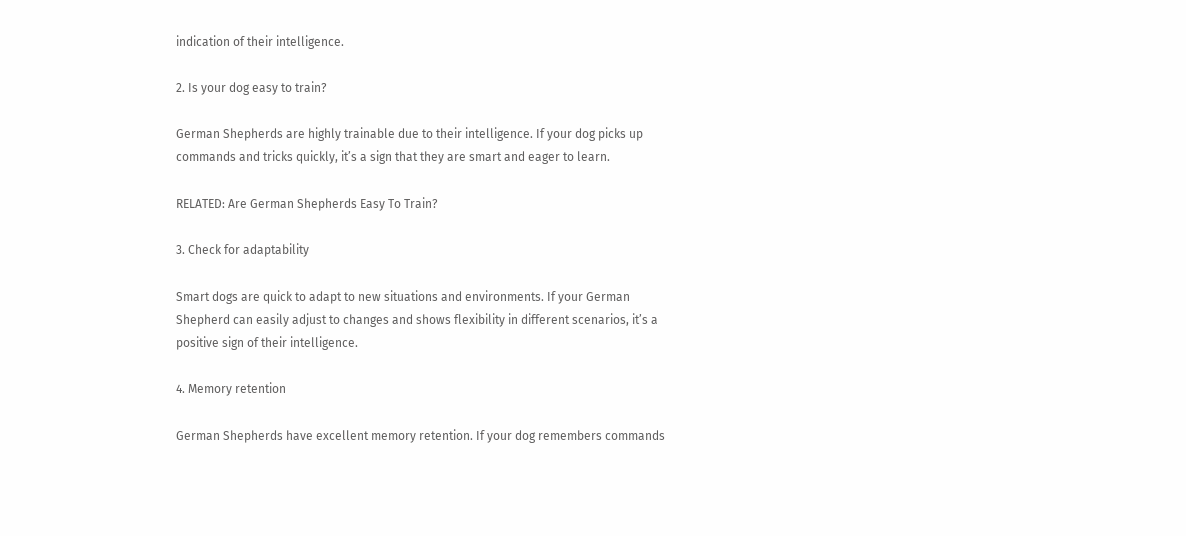indication of their intelligence.

2. Is your dog easy to train?

German Shepherds are highly trainable due to their intelligence. If your dog picks up commands and tricks quickly, it’s a sign that they are smart and eager to learn.

RELATED: Are German Shepherds Easy To Train?

3. Check for adaptability

Smart dogs are quick to adapt to new situations and environments. If your German Shepherd can easily adjust to changes and shows flexibility in different scenarios, it’s a positive sign of their intelligence.

4. Memory retention

German Shepherds have excellent memory retention. If your dog remembers commands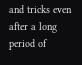and tricks even after a long period of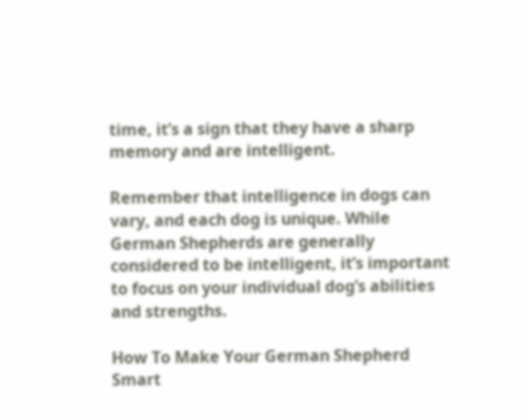time, it’s a sign that they have a sharp memory and are intelligent.

Remember that intelligence in dogs can vary, and each dog is unique. While German Shepherds are generally considered to be intelligent, it’s important to focus on your individual dog’s abilities and strengths.

How To Make Your German Shepherd Smart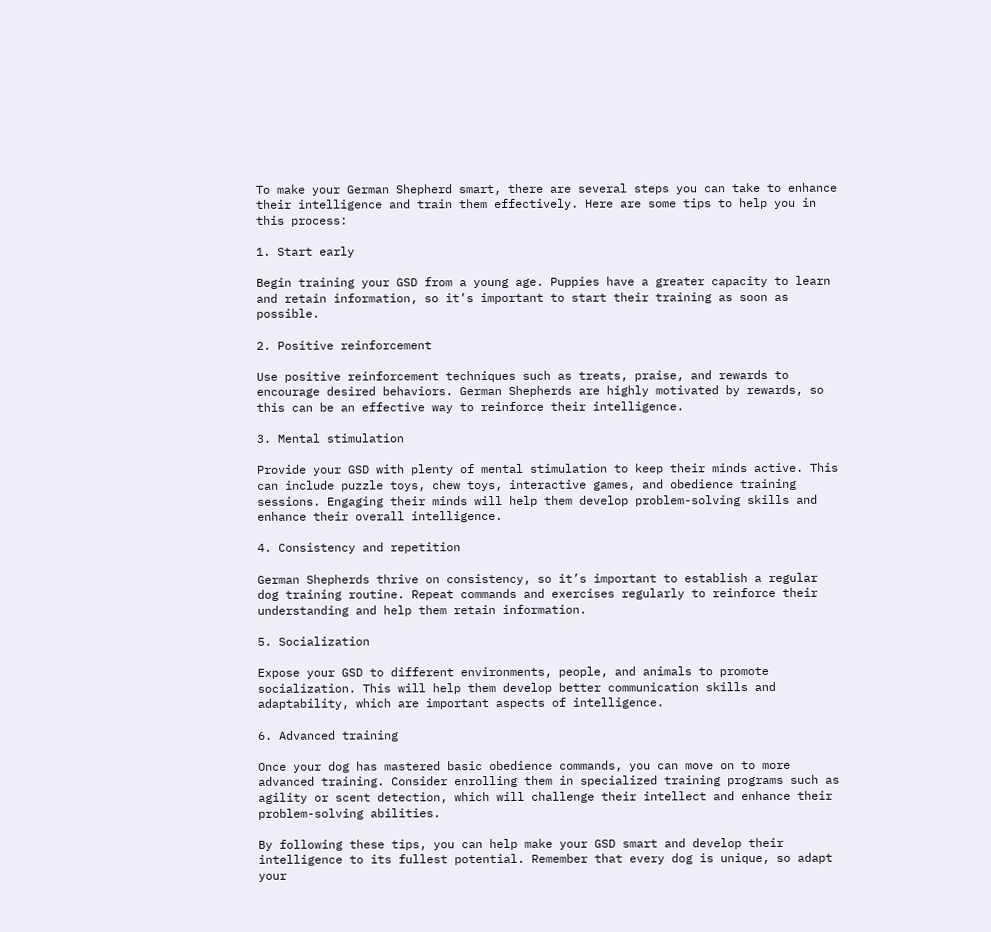To make your German Shepherd smart, there are several steps you can take to enhance their intelligence and train them effectively. Here are some tips to help you in this process:

1. Start early

Begin training your GSD from a young age. Puppies have a greater capacity to learn and retain information, so it’s important to start their training as soon as possible.

2. Positive reinforcement

Use positive reinforcement techniques such as treats, praise, and rewards to encourage desired behaviors. German Shepherds are highly motivated by rewards, so this can be an effective way to reinforce their intelligence.

3. Mental stimulation

Provide your GSD with plenty of mental stimulation to keep their minds active. This can include puzzle toys, chew toys, interactive games, and obedience training sessions. Engaging their minds will help them develop problem-solving skills and enhance their overall intelligence.

4. Consistency and repetition

German Shepherds thrive on consistency, so it’s important to establish a regular dog training routine. Repeat commands and exercises regularly to reinforce their understanding and help them retain information.

5. Socialization

Expose your GSD to different environments, people, and animals to promote socialization. This will help them develop better communication skills and adaptability, which are important aspects of intelligence.

6. Advanced training

Once your dog has mastered basic obedience commands, you can move on to more advanced training. Consider enrolling them in specialized training programs such as agility or scent detection, which will challenge their intellect and enhance their problem-solving abilities.

By following these tips, you can help make your GSD smart and develop their intelligence to its fullest potential. Remember that every dog is unique, so adapt your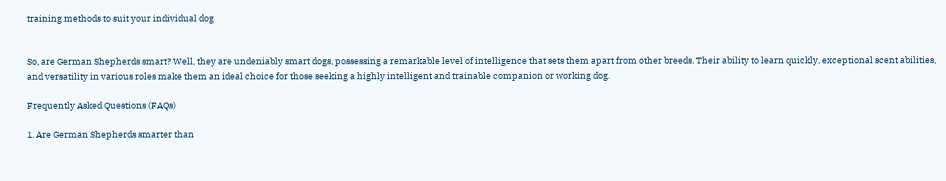training methods to suit your individual dog


So, are German Shepherds smart? Well, they are undeniably smart dogs, possessing a remarkable level of intelligence that sets them apart from other breeds. Their ability to learn quickly, exceptional scent abilities, and versatility in various roles make them an ideal choice for those seeking a highly intelligent and trainable companion or working dog.

Frequently Asked Questions (FAQs)

1. Are German Shepherds smarter than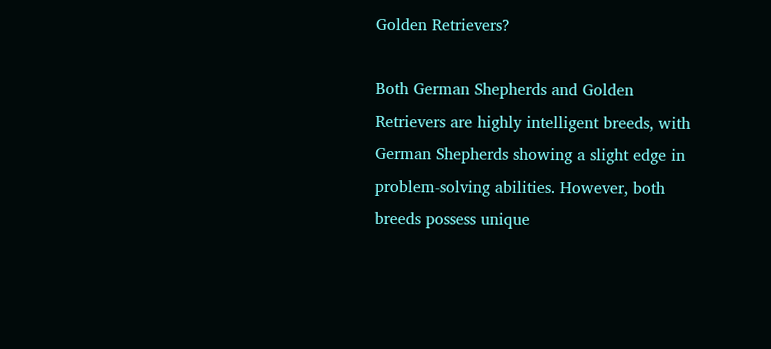Golden Retrievers?

Both German Shepherds and Golden Retrievers are highly intelligent breeds, with German Shepherds showing a slight edge in problem-solving abilities. However, both breeds possess unique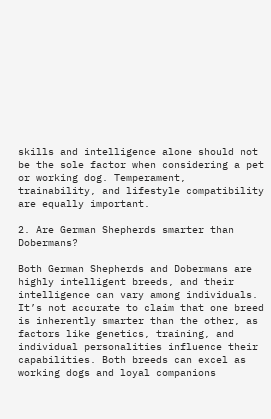skills and intelligence alone should not be the sole factor when considering a pet or working dog. Temperament, trainability, and lifestyle compatibility are equally important.

2. Are German Shepherds smarter than Dobermans?

Both German Shepherds and Dobermans are highly intelligent breeds, and their intelligence can vary among individuals. It’s not accurate to claim that one breed is inherently smarter than the other, as factors like genetics, training, and individual personalities influence their capabilities. Both breeds can excel as working dogs and loyal companions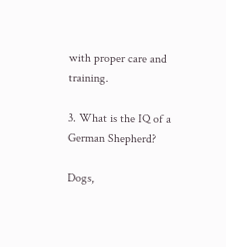with proper care and training.

3. What is the IQ of a German Shepherd?

Dogs,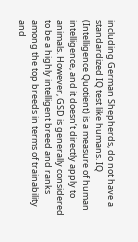including German Shepherds, do not have a standardized IQ test like humans. IQ (Intelligence Quotient) is a measure of human intelligence, and it doesn’t directly apply to animals. However, GSD is generally considered to be a highly intelligent breed and ranks among the top breeds in terms of trainability and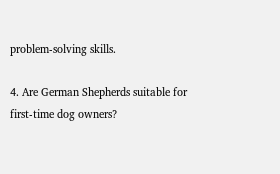problem-solving skills.

4. Are German Shepherds suitable for first-time dog owners?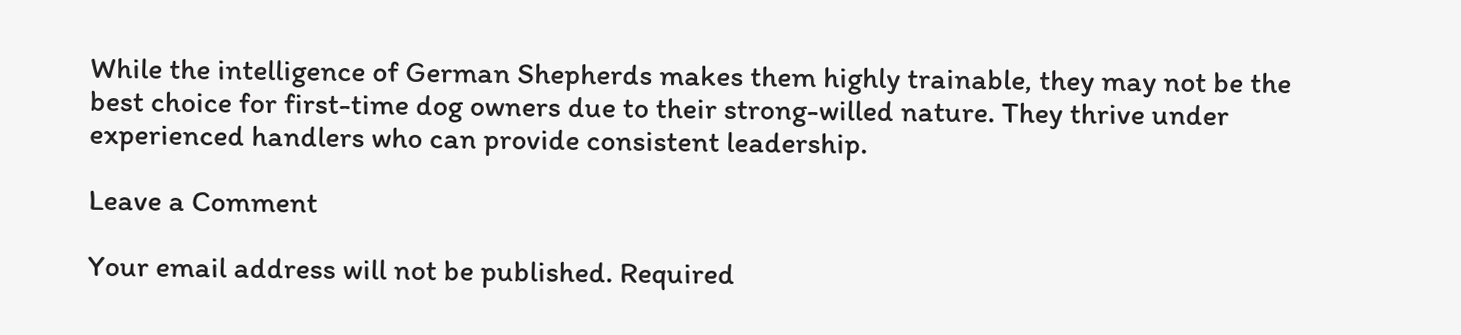While the intelligence of German Shepherds makes them highly trainable, they may not be the best choice for first-time dog owners due to their strong-willed nature. They thrive under experienced handlers who can provide consistent leadership.

Leave a Comment

Your email address will not be published. Required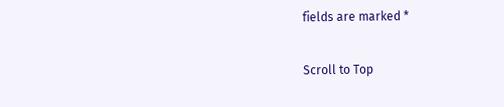fields are marked *

Scroll to Top